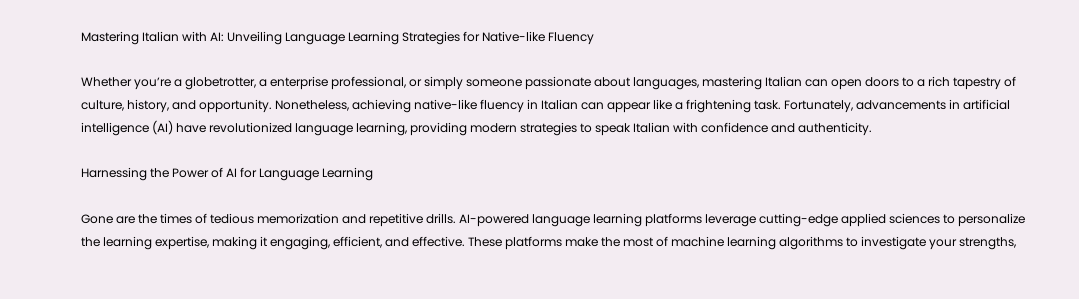Mastering Italian with AI: Unveiling Language Learning Strategies for Native-like Fluency

Whether you’re a globetrotter, a enterprise professional, or simply someone passionate about languages, mastering Italian can open doors to a rich tapestry of culture, history, and opportunity. Nonetheless, achieving native-like fluency in Italian can appear like a frightening task. Fortunately, advancements in artificial intelligence (AI) have revolutionized language learning, providing modern strategies to speak Italian with confidence and authenticity.

Harnessing the Power of AI for Language Learning

Gone are the times of tedious memorization and repetitive drills. AI-powered language learning platforms leverage cutting-edge applied sciences to personalize the learning expertise, making it engaging, efficient, and effective. These platforms make the most of machine learning algorithms to investigate your strengths,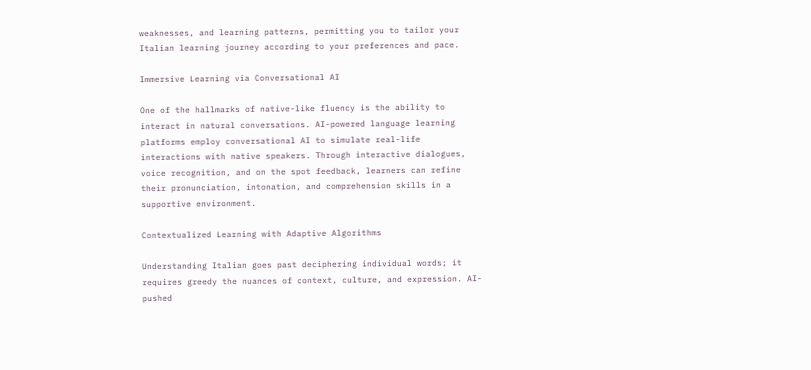weaknesses, and learning patterns, permitting you to tailor your Italian learning journey according to your preferences and pace.

Immersive Learning via Conversational AI

One of the hallmarks of native-like fluency is the ability to interact in natural conversations. AI-powered language learning platforms employ conversational AI to simulate real-life interactions with native speakers. Through interactive dialogues, voice recognition, and on the spot feedback, learners can refine their pronunciation, intonation, and comprehension skills in a supportive environment.

Contextualized Learning with Adaptive Algorithms

Understanding Italian goes past deciphering individual words; it requires greedy the nuances of context, culture, and expression. AI-pushed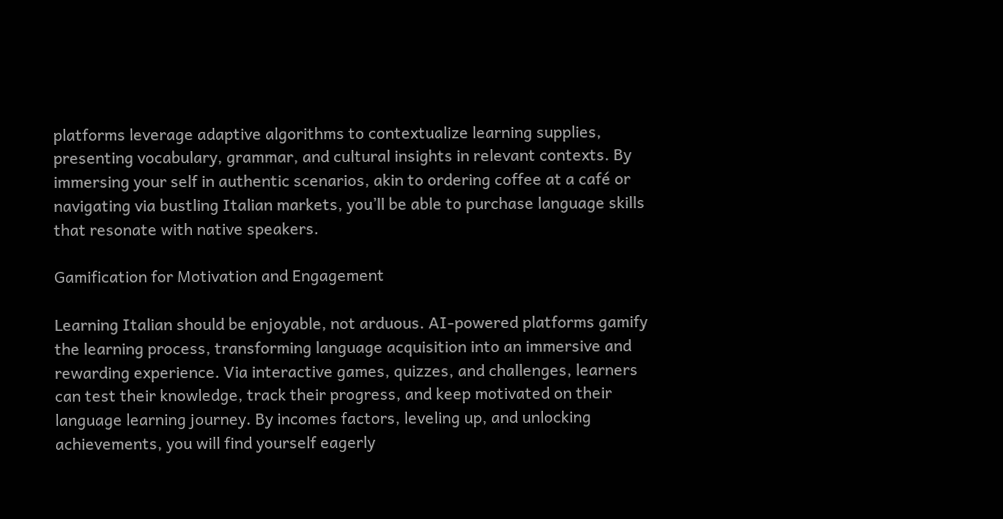platforms leverage adaptive algorithms to contextualize learning supplies, presenting vocabulary, grammar, and cultural insights in relevant contexts. By immersing your self in authentic scenarios, akin to ordering coffee at a café or navigating via bustling Italian markets, you’ll be able to purchase language skills that resonate with native speakers.

Gamification for Motivation and Engagement

Learning Italian should be enjoyable, not arduous. AI-powered platforms gamify the learning process, transforming language acquisition into an immersive and rewarding experience. Via interactive games, quizzes, and challenges, learners can test their knowledge, track their progress, and keep motivated on their language learning journey. By incomes factors, leveling up, and unlocking achievements, you will find yourself eagerly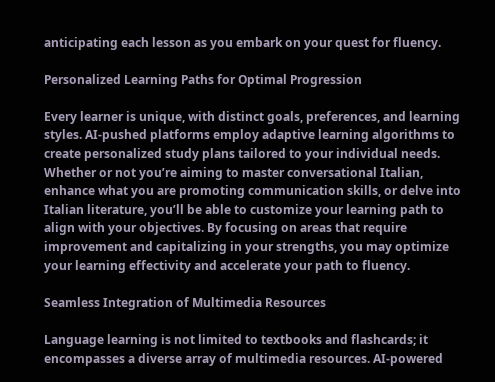anticipating each lesson as you embark on your quest for fluency.

Personalized Learning Paths for Optimal Progression

Every learner is unique, with distinct goals, preferences, and learning styles. AI-pushed platforms employ adaptive learning algorithms to create personalized study plans tailored to your individual needs. Whether or not you’re aiming to master conversational Italian, enhance what you are promoting communication skills, or delve into Italian literature, you’ll be able to customize your learning path to align with your objectives. By focusing on areas that require improvement and capitalizing in your strengths, you may optimize your learning effectivity and accelerate your path to fluency.

Seamless Integration of Multimedia Resources

Language learning is not limited to textbooks and flashcards; it encompasses a diverse array of multimedia resources. AI-powered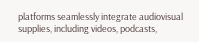platforms seamlessly integrate audiovisual supplies, including videos, podcasts,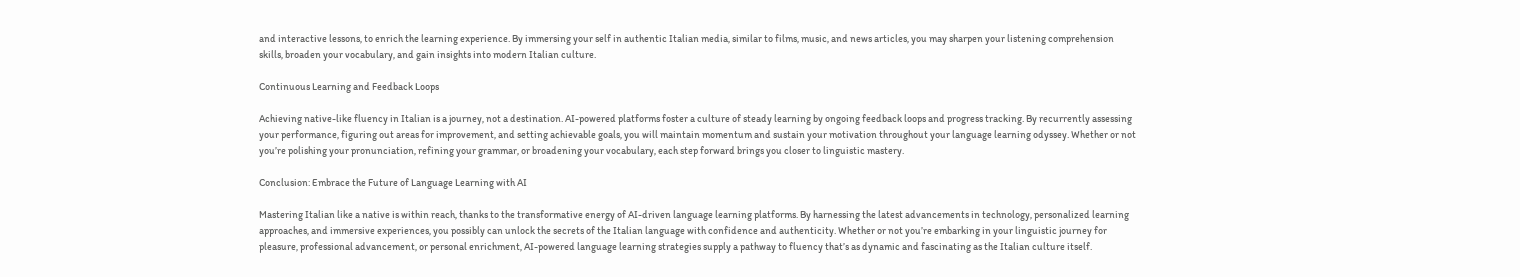and interactive lessons, to enrich the learning experience. By immersing your self in authentic Italian media, similar to films, music, and news articles, you may sharpen your listening comprehension skills, broaden your vocabulary, and gain insights into modern Italian culture.

Continuous Learning and Feedback Loops

Achieving native-like fluency in Italian is a journey, not a destination. AI-powered platforms foster a culture of steady learning by ongoing feedback loops and progress tracking. By recurrently assessing your performance, figuring out areas for improvement, and setting achievable goals, you will maintain momentum and sustain your motivation throughout your language learning odyssey. Whether or not you’re polishing your pronunciation, refining your grammar, or broadening your vocabulary, each step forward brings you closer to linguistic mastery.

Conclusion: Embrace the Future of Language Learning with AI

Mastering Italian like a native is within reach, thanks to the transformative energy of AI-driven language learning platforms. By harnessing the latest advancements in technology, personalized learning approaches, and immersive experiences, you possibly can unlock the secrets of the Italian language with confidence and authenticity. Whether or not you’re embarking in your linguistic journey for pleasure, professional advancement, or personal enrichment, AI-powered language learning strategies supply a pathway to fluency that’s as dynamic and fascinating as the Italian culture itself.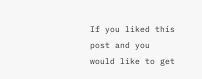If you liked this post and you would like to get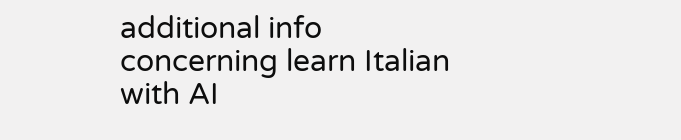additional info concerning learn Italian with AI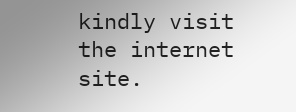kindly visit the internet site.